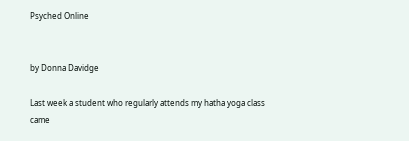Psyched Online


by Donna Davidge

Last week a student who regularly attends my hatha yoga class came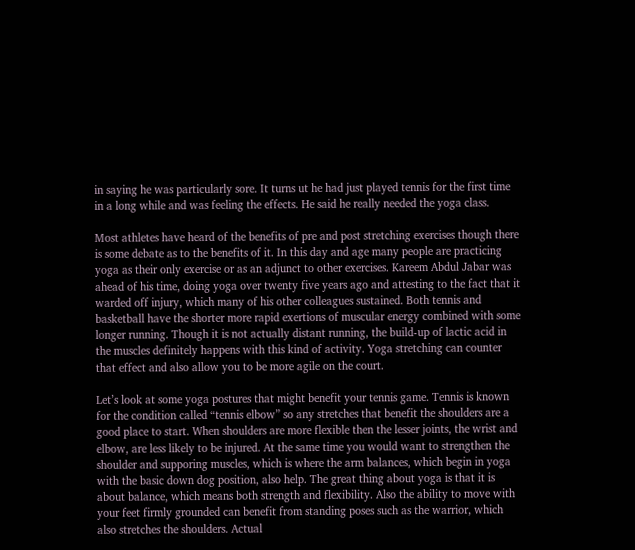in saying he was particularly sore. It turns ut he had just played tennis for the first time in a long while and was feeling the effects. He said he really needed the yoga class.

Most athletes have heard of the benefits of pre and post stretching exercises though there is some debate as to the benefits of it. In this day and age many people are practicing yoga as their only exercise or as an adjunct to other exercises. Kareem Abdul Jabar was ahead of his time, doing yoga over twenty five years ago and attesting to the fact that it warded off injury, which many of his other colleagues sustained. Both tennis and basketball have the shorter more rapid exertions of muscular energy combined with some longer running. Though it is not actually distant running, the build-up of lactic acid in the muscles definitely happens with this kind of activity. Yoga stretching can counter that effect and also allow you to be more agile on the court.

Let’s look at some yoga postures that might benefit your tennis game. Tennis is known for the condition called “tennis elbow” so any stretches that benefit the shoulders are a good place to start. When shoulders are more flexible then the lesser joints, the wrist and elbow, are less likely to be injured. At the same time you would want to strengthen the shoulder and supporing muscles, which is where the arm balances, which begin in yoga with the basic down dog position, also help. The great thing about yoga is that it is about balance, which means both strength and flexibility. Also the ability to move with your feet firmly grounded can benefit from standing poses such as the warrior, which also stretches the shoulders. Actual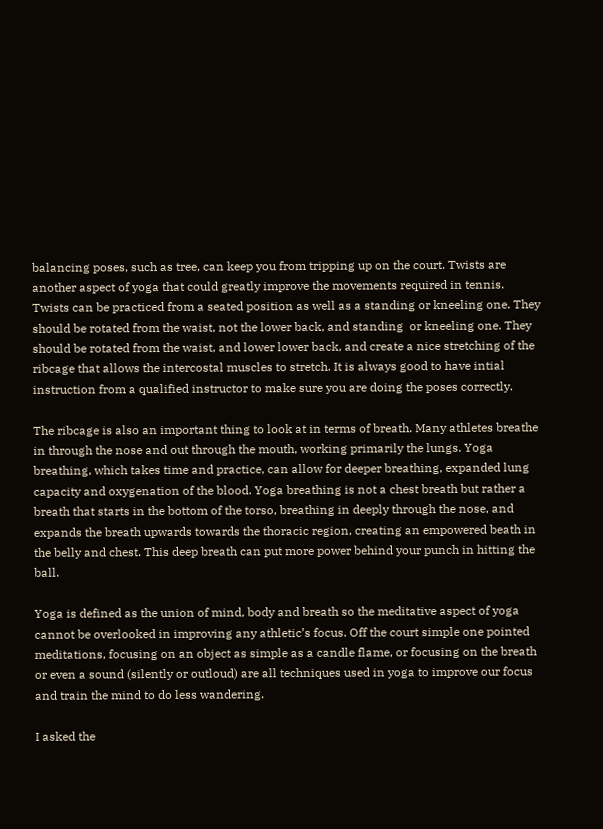balancing poses, such as tree, can keep you from tripping up on the court. Twists are another aspect of yoga that could greatly improve the movements required in tennis. Twists can be practiced from a seated position as well as a standing or kneeling one. They should be rotated from the waist, not the lower back, and standing  or kneeling one. They should be rotated from the waist, and lower lower back, and create a nice stretching of the ribcage that allows the intercostal muscles to stretch. It is always good to have intial instruction from a qualified instructor to make sure you are doing the poses correctly.

The ribcage is also an important thing to look at in terms of breath. Many athletes breathe in through the nose and out through the mouth, working primarily the lungs. Yoga breathing, which takes time and practice, can allow for deeper breathing, expanded lung capacity and oxygenation of the blood. Yoga breathing is not a chest breath but rather a breath that starts in the bottom of the torso, breathing in deeply through the nose, and expands the breath upwards towards the thoracic region, creating an empowered beath in the belly and chest. This deep breath can put more power behind your punch in hitting the ball.

Yoga is defined as the union of mind, body and breath so the meditative aspect of yoga cannot be overlooked in improving any athletic’s focus. Off the court simple one pointed meditations, focusing on an object as simple as a candle flame, or focusing on the breath or even a sound (silently or outloud) are all techniques used in yoga to improve our focus and train the mind to do less wandering.

I asked the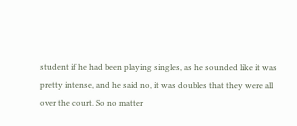student if he had been playing singles, as he sounded like it was pretty intense, and he said no, it was doubles that they were all over the court. So no matter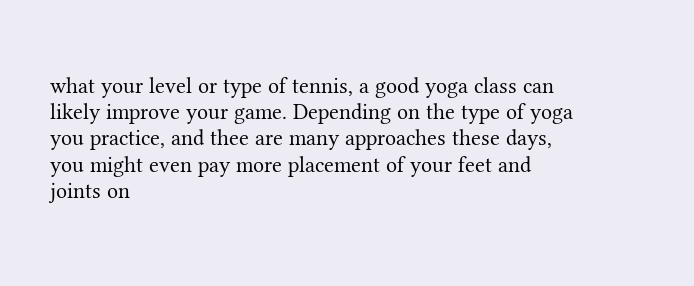what your level or type of tennis, a good yoga class can likely improve your game. Depending on the type of yoga you practice, and thee are many approaches these days, you might even pay more placement of your feet and joints on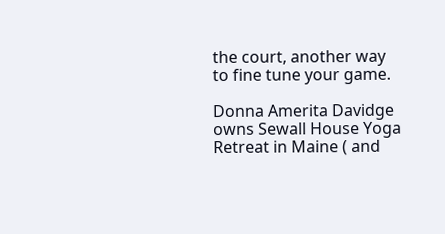the court, another way to fine tune your game.

Donna Amerita Davidge owns Sewall House Yoga Retreat in Maine ( and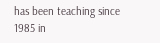has been teaching since 1985 in